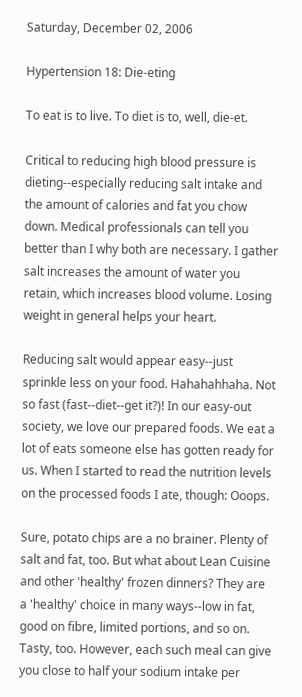Saturday, December 02, 2006

Hypertension 18: Die-eting

To eat is to live. To diet is to, well, die-et.

Critical to reducing high blood pressure is dieting--especially reducing salt intake and the amount of calories and fat you chow down. Medical professionals can tell you better than I why both are necessary. I gather salt increases the amount of water you retain, which increases blood volume. Losing weight in general helps your heart.

Reducing salt would appear easy--just sprinkle less on your food. Hahahahhaha. Not so fast (fast--diet--get it?)! In our easy-out society, we love our prepared foods. We eat a lot of eats someone else has gotten ready for us. When I started to read the nutrition levels on the processed foods I ate, though: Ooops.

Sure, potato chips are a no brainer. Plenty of salt and fat, too. But what about Lean Cuisine and other 'healthy' frozen dinners? They are a 'healthy' choice in many ways--low in fat, good on fibre, limited portions, and so on. Tasty, too. However, each such meal can give you close to half your sodium intake per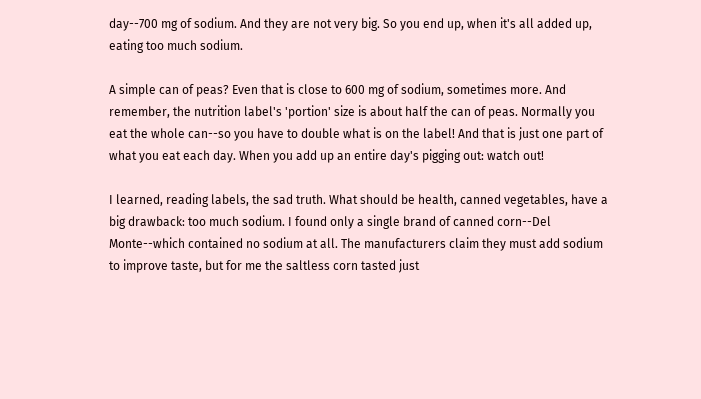day--700 mg of sodium. And they are not very big. So you end up, when it's all added up, eating too much sodium.

A simple can of peas? Even that is close to 600 mg of sodium, sometimes more. And remember, the nutrition label's 'portion' size is about half the can of peas. Normally you eat the whole can--so you have to double what is on the label! And that is just one part of what you eat each day. When you add up an entire day's pigging out: watch out!

I learned, reading labels, the sad truth. What should be health, canned vegetables, have a big drawback: too much sodium. I found only a single brand of canned corn--Del Monte--which contained no sodium at all. The manufacturers claim they must add sodium to improve taste, but for me the saltless corn tasted just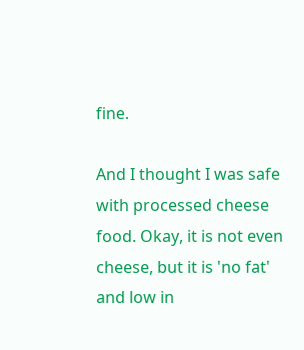fine.

And I thought I was safe with processed cheese food. Okay, it is not even cheese, but it is 'no fat' and low in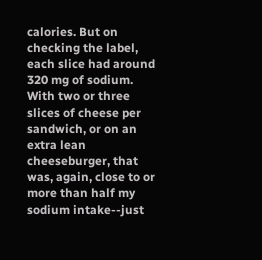calories. But on checking the label, each slice had around 320 mg of sodium. With two or three slices of cheese per sandwich, or on an extra lean cheeseburger, that was, again, close to or more than half my sodium intake--just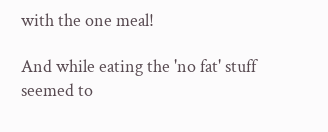with the one meal!

And while eating the 'no fat' stuff seemed to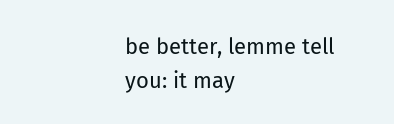be better, lemme tell you: it may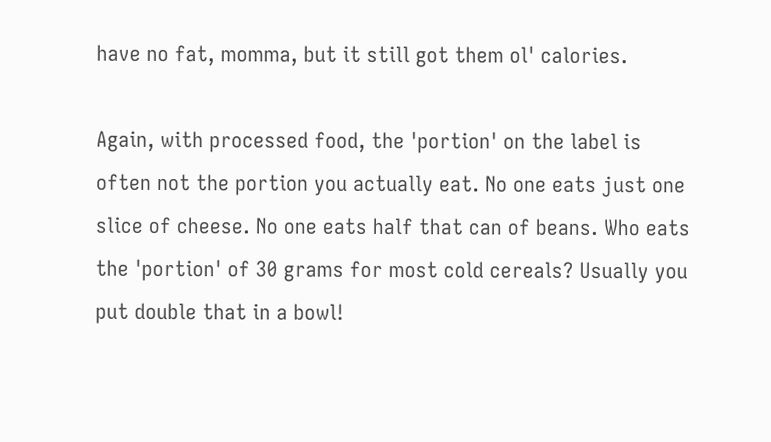have no fat, momma, but it still got them ol' calories.

Again, with processed food, the 'portion' on the label is often not the portion you actually eat. No one eats just one slice of cheese. No one eats half that can of beans. Who eats the 'portion' of 30 grams for most cold cereals? Usually you put double that in a bowl!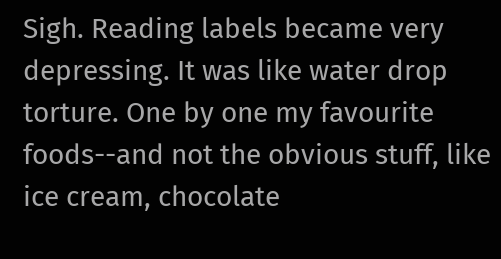Sigh. Reading labels became very depressing. It was like water drop torture. One by one my favourite foods--and not the obvious stuff, like ice cream, chocolate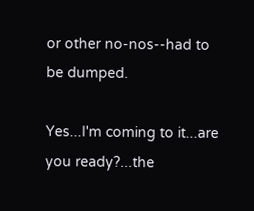or other no-nos--had to be dumped.

Yes...I'm coming to it...are you ready?...the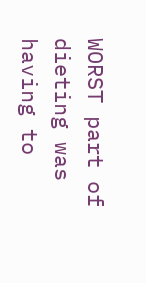WORST part of dieting was having to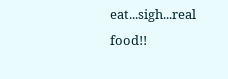eat...sigh...real food!!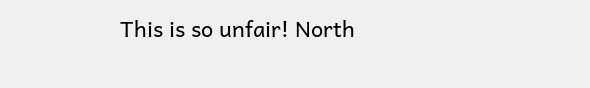This is so unfair! North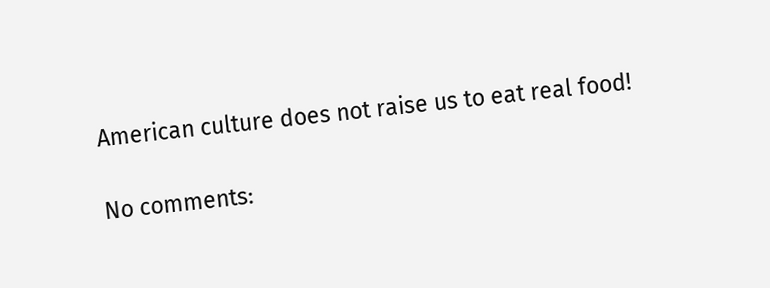American culture does not raise us to eat real food!

No comments: